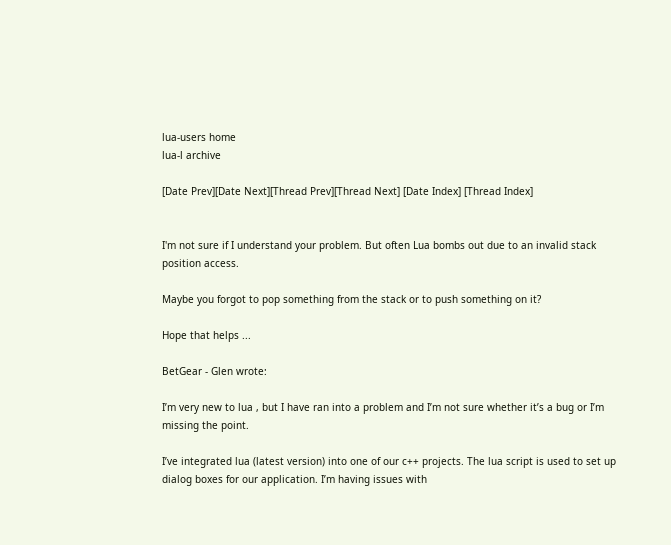lua-users home
lua-l archive

[Date Prev][Date Next][Thread Prev][Thread Next] [Date Index] [Thread Index]


I'm not sure if I understand your problem. But often Lua bombs out due to an invalid stack position access.

Maybe you forgot to pop something from the stack or to push something on it?

Hope that helps ...

BetGear - Glen wrote:

I’m very new to lua , but I have ran into a problem and I’m not sure whether it’s a bug or I’m missing the point.

I’ve integrated lua (latest version) into one of our c++ projects. The lua script is used to set up dialog boxes for our application. I’m having issues with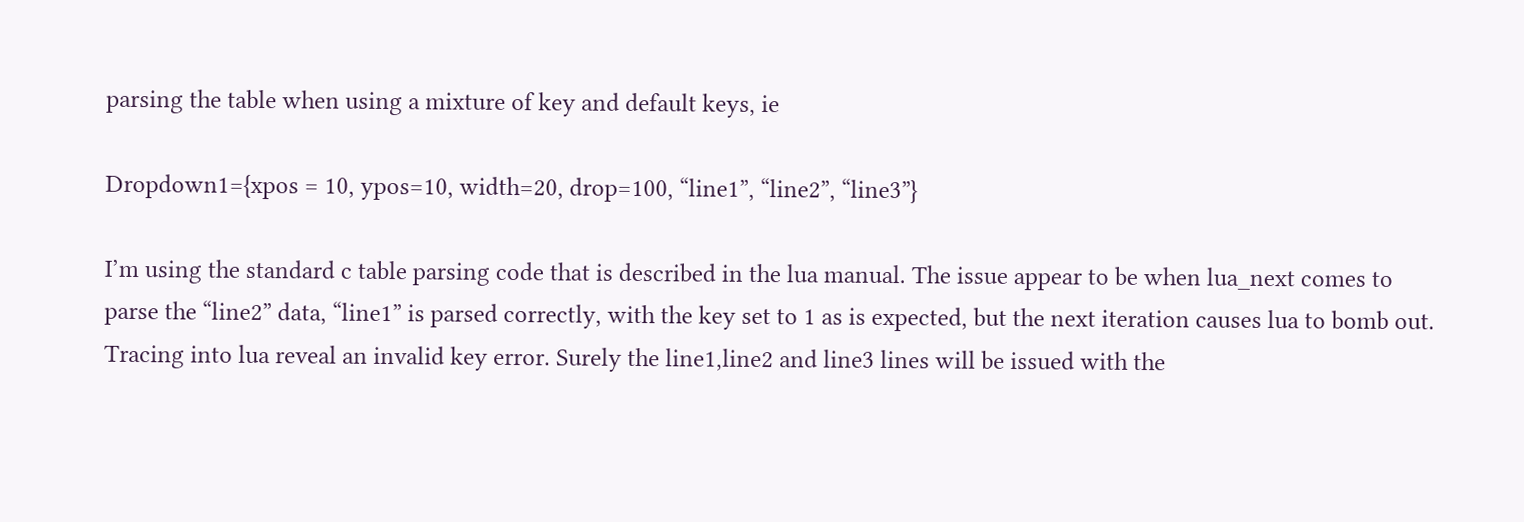parsing the table when using a mixture of key and default keys, ie

Dropdown1={xpos = 10, ypos=10, width=20, drop=100, “line1”, “line2”, “line3”}

I’m using the standard c table parsing code that is described in the lua manual. The issue appear to be when lua_next comes to parse the “line2” data, “line1” is parsed correctly, with the key set to 1 as is expected, but the next iteration causes lua to bomb out. Tracing into lua reveal an invalid key error. Surely the line1,line2 and line3 lines will be issued with the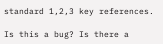standard 1,2,3 key references.

Is this a bug? Is there a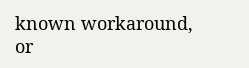known workaround, or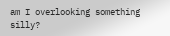am I overlooking something silly?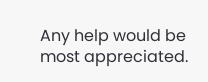Any help would be most appreciated.